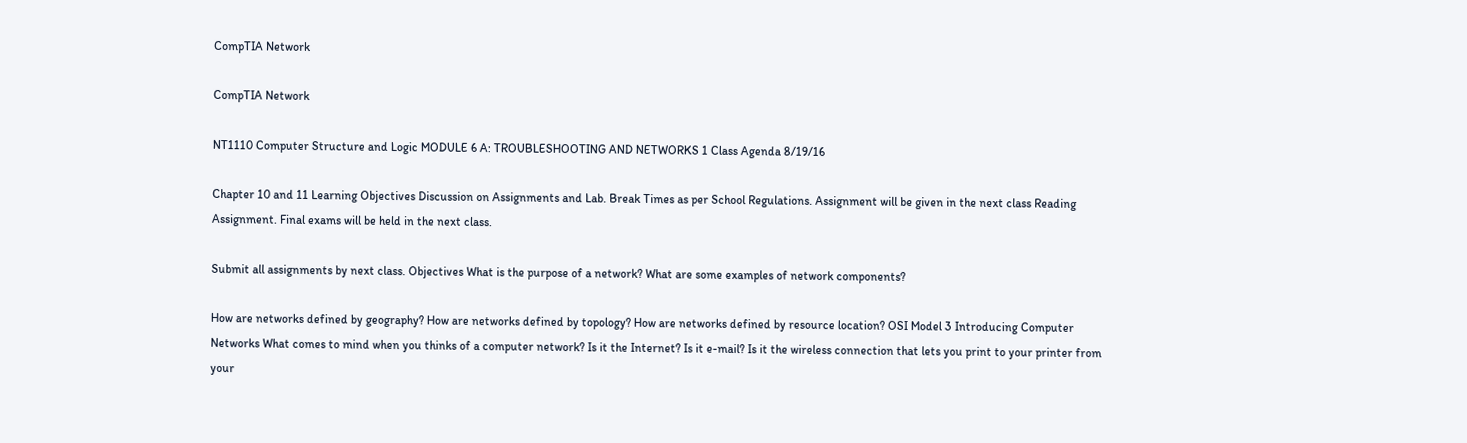CompTIA Network

CompTIA Network

NT1110 Computer Structure and Logic MODULE 6 A: TROUBLESHOOTING AND NETWORKS 1 Class Agenda 8/19/16

Chapter 10 and 11 Learning Objectives Discussion on Assignments and Lab. Break Times as per School Regulations. Assignment will be given in the next class Reading Assignment. Final exams will be held in the next class.

Submit all assignments by next class. Objectives What is the purpose of a network? What are some examples of network components?

How are networks defined by geography? How are networks defined by topology? How are networks defined by resource location? OSI Model 3 Introducing Computer Networks What comes to mind when you thinks of a computer network? Is it the Internet? Is it e-mail? Is it the wireless connection that lets you print to your printer from your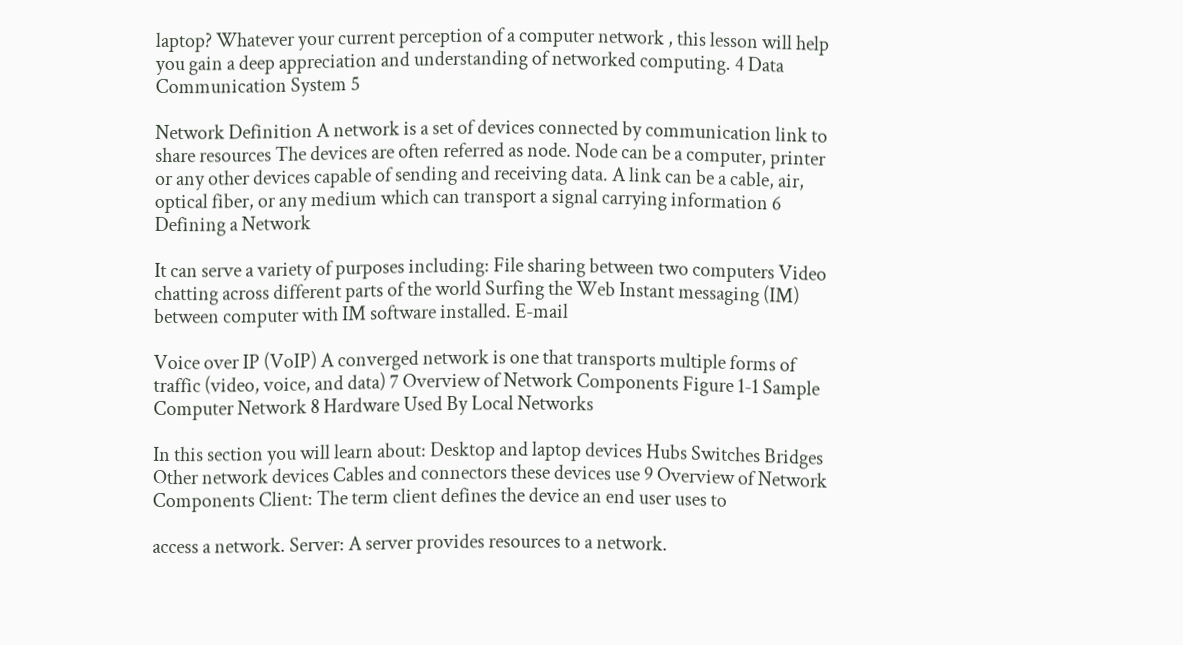laptop? Whatever your current perception of a computer network , this lesson will help you gain a deep appreciation and understanding of networked computing. 4 Data Communication System 5

Network Definition A network is a set of devices connected by communication link to share resources The devices are often referred as node. Node can be a computer, printer or any other devices capable of sending and receiving data. A link can be a cable, air, optical fiber, or any medium which can transport a signal carrying information 6 Defining a Network

It can serve a variety of purposes including: File sharing between two computers Video chatting across different parts of the world Surfing the Web Instant messaging (IM) between computer with IM software installed. E-mail

Voice over IP (VoIP) A converged network is one that transports multiple forms of traffic (video, voice, and data) 7 Overview of Network Components Figure 1-1 Sample Computer Network 8 Hardware Used By Local Networks

In this section you will learn about: Desktop and laptop devices Hubs Switches Bridges Other network devices Cables and connectors these devices use 9 Overview of Network Components Client: The term client defines the device an end user uses to

access a network. Server: A server provides resources to a network.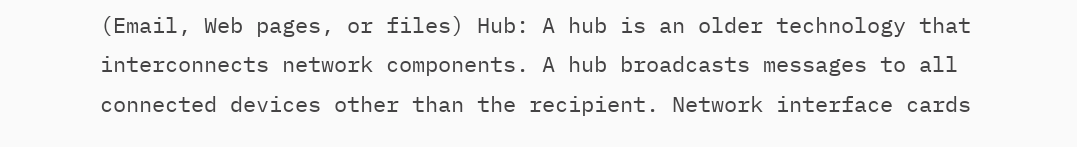(Email, Web pages, or files) Hub: A hub is an older technology that interconnects network components. A hub broadcasts messages to all connected devices other than the recipient. Network interface cards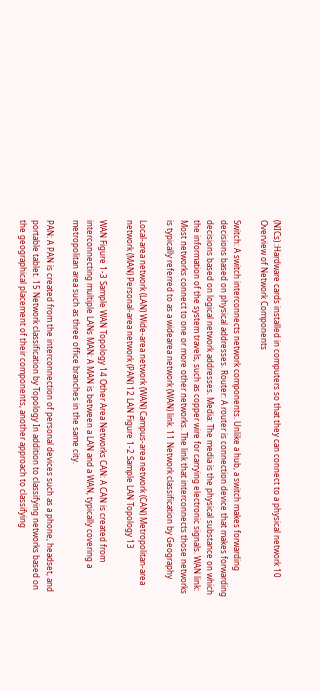(NICs) :Hardware cards installed in computers so that they can connect to a physical network 10 Overview of Network Components

Switch: A switch interconnects network components. Unlike a hub, a switch makes forwarding decisions based on physical addresses. Router: A router is connection device that makes forwarding decisions based on logical network addresses. Media: The media is the physical substance on which the information of the system travels, such as copper wire for carrying electronic signals. WAN link: Most networks connect to one or more other networks. The link that interconnects those networks is typically referred to as a widearea network (WAN) link. 11 Network classification by Geography

Local-area network (LAN) Wide-area network (WAN) Campus-area network (CAN) Metropolitan-area network (MAN) Personal-area network (PAN) 12 LAN Figure 1-2 Sample LAN Topology 13

WAN Figure 1-3 Sample WAN Topology 14 Other Area Networks CAN: A CAN is created from interconnecting multiple LANs MAN: A MAN is between a LAN and a WAN, typically covering a metropolitan area such as three office branches in the same city.

PAN: A PAN is created from the interconnection of personal devices such as a phone, headset, and portable tablet. 15 Network classification by Topology In addition to classifying networks based on the geographical placement of their components, another approach to classifying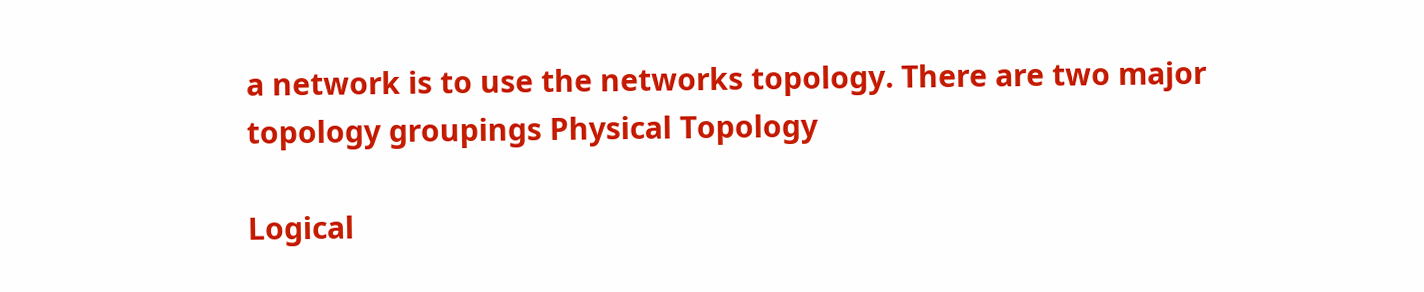a network is to use the networks topology. There are two major topology groupings Physical Topology

Logical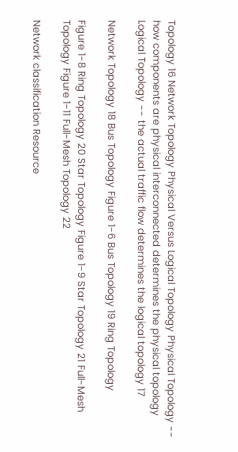Topology 16 Network Topology Physical Versus Logical Topology Physical Topology -- how components are physical interconnected determines the physical topology Logical Topology -- the actual traffic flow determines the logical topology 17

Network Topology 18 Bus Topology Figure 1-6 Bus Topology 19 Ring Topology

Figure 1-8 Ring Topology 20 Star Topology Figure 1-9 Star Topology 21 Full-Mesh Topology Figure 1-11 Full-Mesh Topology 22

Network classification Resource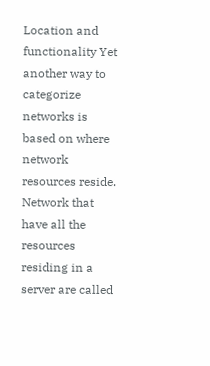Location and functionality Yet another way to categorize networks is based on where network resources reside. Network that have all the resources residing in a server are called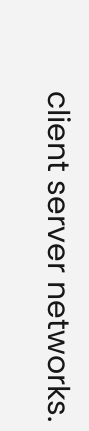client server networks.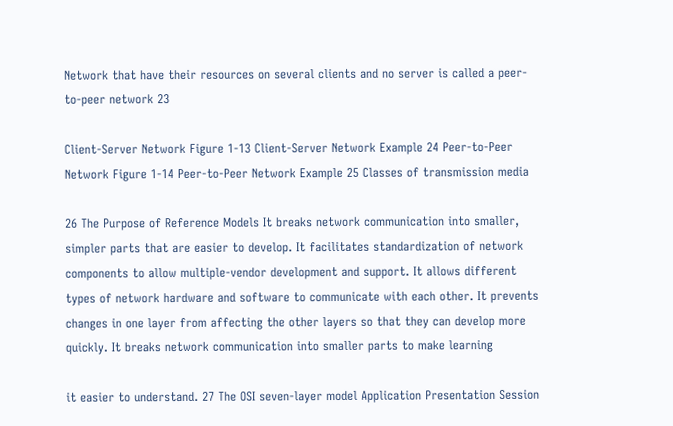Network that have their resources on several clients and no server is called a peer-to-peer network 23

Client-Server Network Figure 1-13 Client-Server Network Example 24 Peer-to-Peer Network Figure 1-14 Peer-to-Peer Network Example 25 Classes of transmission media

26 The Purpose of Reference Models It breaks network communication into smaller, simpler parts that are easier to develop. It facilitates standardization of network components to allow multiple-vendor development and support. It allows different types of network hardware and software to communicate with each other. It prevents changes in one layer from affecting the other layers so that they can develop more quickly. It breaks network communication into smaller parts to make learning

it easier to understand. 27 The OSI seven-layer model Application Presentation Session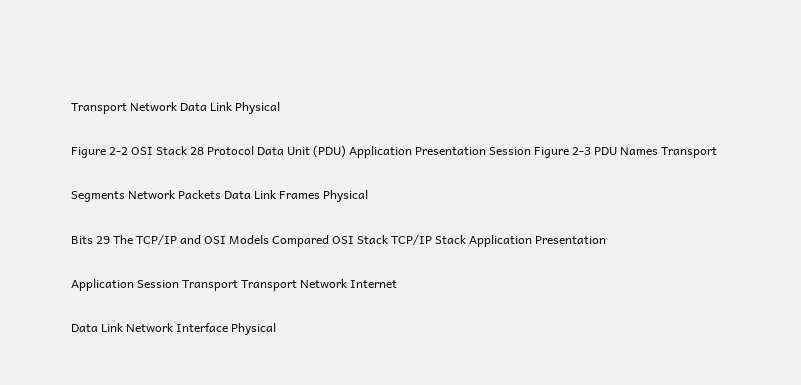Transport Network Data Link Physical

Figure 2-2 OSI Stack 28 Protocol Data Unit (PDU) Application Presentation Session Figure 2-3 PDU Names Transport

Segments Network Packets Data Link Frames Physical

Bits 29 The TCP/IP and OSI Models Compared OSI Stack TCP/IP Stack Application Presentation

Application Session Transport Transport Network Internet

Data Link Network Interface Physical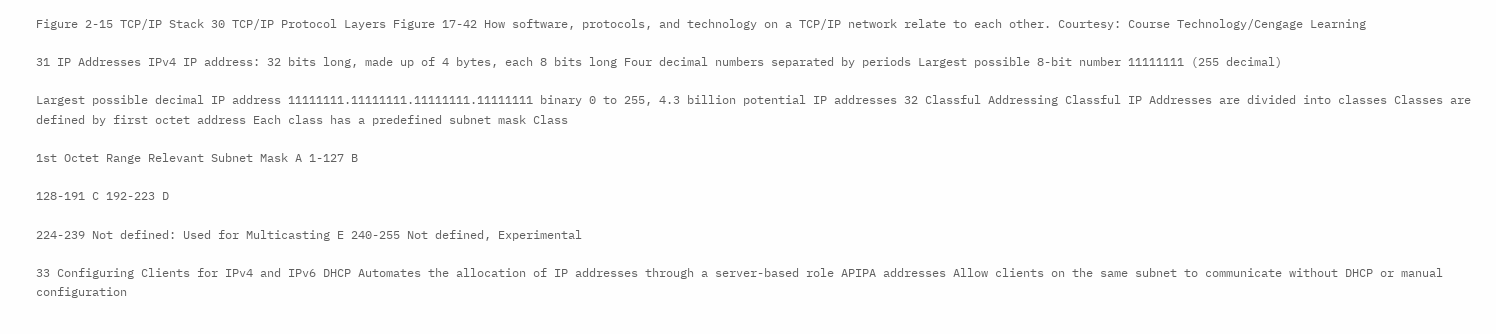Figure 2-15 TCP/IP Stack 30 TCP/IP Protocol Layers Figure 17-42 How software, protocols, and technology on a TCP/IP network relate to each other. Courtesy: Course Technology/Cengage Learning

31 IP Addresses IPv4 IP address: 32 bits long, made up of 4 bytes, each 8 bits long Four decimal numbers separated by periods Largest possible 8-bit number 11111111 (255 decimal)

Largest possible decimal IP address 11111111.11111111.11111111.11111111 binary 0 to 255, 4.3 billion potential IP addresses 32 Classful Addressing Classful IP Addresses are divided into classes Classes are defined by first octet address Each class has a predefined subnet mask Class

1st Octet Range Relevant Subnet Mask A 1-127 B

128-191 C 192-223 D

224-239 Not defined: Used for Multicasting E 240-255 Not defined, Experimental

33 Configuring Clients for IPv4 and IPv6 DHCP Automates the allocation of IP addresses through a server-based role APIPA addresses Allow clients on the same subnet to communicate without DHCP or manual configuration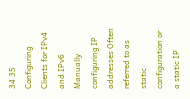34 35 Configuring Clients for IPv4 and IPv6 Manually configuring IP addresses Often referred to as static configuration or a static IP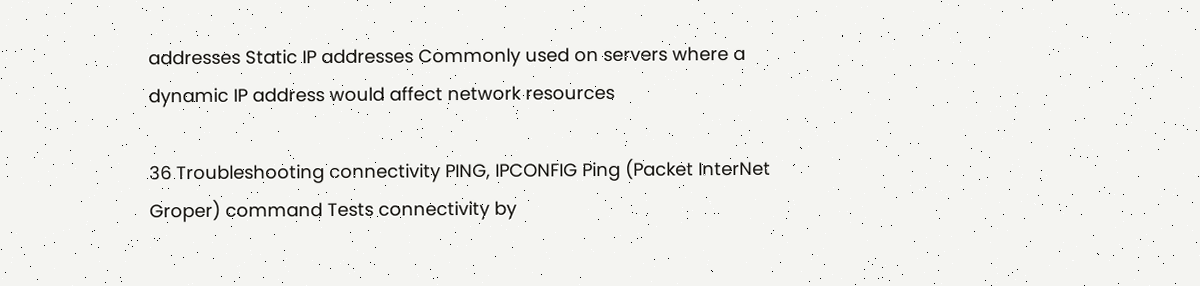addresses Static IP addresses Commonly used on servers where a dynamic IP address would affect network resources

36 Troubleshooting connectivity PING, IPCONFIG Ping (Packet InterNet Groper) command Tests connectivity by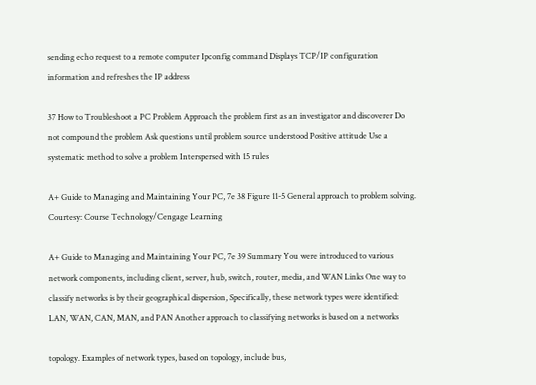sending echo request to a remote computer Ipconfig command Displays TCP/IP configuration information and refreshes the IP address

37 How to Troubleshoot a PC Problem Approach the problem first as an investigator and discoverer Do not compound the problem Ask questions until problem source understood Positive attitude Use a systematic method to solve a problem Interspersed with 15 rules

A+ Guide to Managing and Maintaining Your PC, 7e 38 Figure 11-5 General approach to problem solving. Courtesy: Course Technology/Cengage Learning

A+ Guide to Managing and Maintaining Your PC, 7e 39 Summary You were introduced to various network components, including client, server, hub, switch, router, media, and WAN Links One way to classify networks is by their geographical dispersion, Specifically, these network types were identified: LAN, WAN, CAN, MAN, and PAN Another approach to classifying networks is based on a networks

topology. Examples of network types, based on topology, include bus,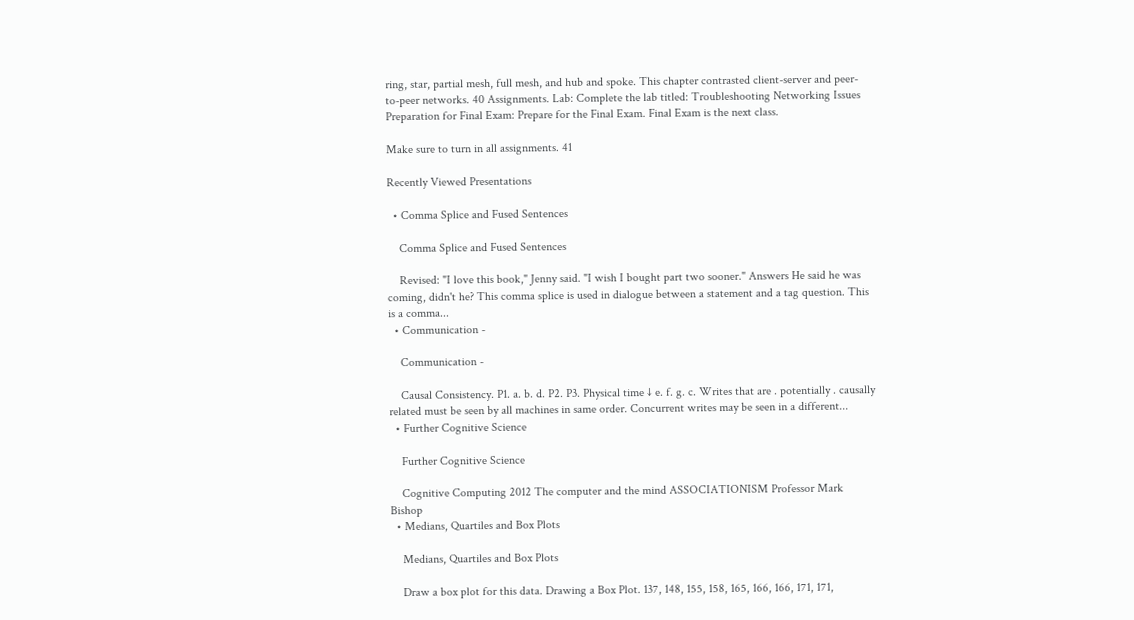ring, star, partial mesh, full mesh, and hub and spoke. This chapter contrasted client-server and peer-to-peer networks. 40 Assignments. Lab: Complete the lab titled: Troubleshooting Networking Issues Preparation for Final Exam: Prepare for the Final Exam. Final Exam is the next class.

Make sure to turn in all assignments. 41

Recently Viewed Presentations

  • Comma Splice and Fused Sentences

    Comma Splice and Fused Sentences

    Revised: "I love this book," Jenny said. "I wish I bought part two sooner." Answers He said he was coming, didn't he? This comma splice is used in dialogue between a statement and a tag question. This is a comma...
  • Communication -

    Communication -

    Causal Consistency. P1. a. b. d. P2. P3. Physical time ↓ e. f. g. c. Writes that are . potentially . causally related must be seen by all machines in same order. Concurrent writes may be seen in a different...
  • Further Cognitive Science

    Further Cognitive Science

    Cognitive Computing 2012 The computer and the mind ASSOCIATIONISM Professor Mark Bishop
  • Medians, Quartiles and Box Plots

    Medians, Quartiles and Box Plots

    Draw a box plot for this data. Drawing a Box Plot. 137, 148, 155, 158, 165, 166, 166, 171, 171,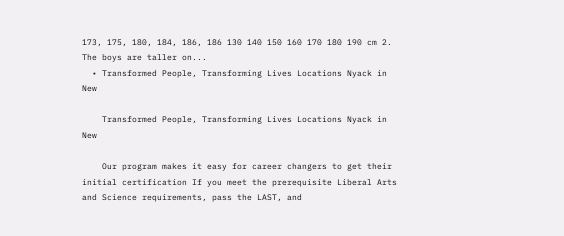173, 175, 180, 184, 186, 186 130 140 150 160 170 180 190 cm 2. The boys are taller on...
  • Transformed People, Transforming Lives Locations Nyack in New

    Transformed People, Transforming Lives Locations Nyack in New

    Our program makes it easy for career changers to get their initial certification If you meet the prerequisite Liberal Arts and Science requirements, pass the LAST, and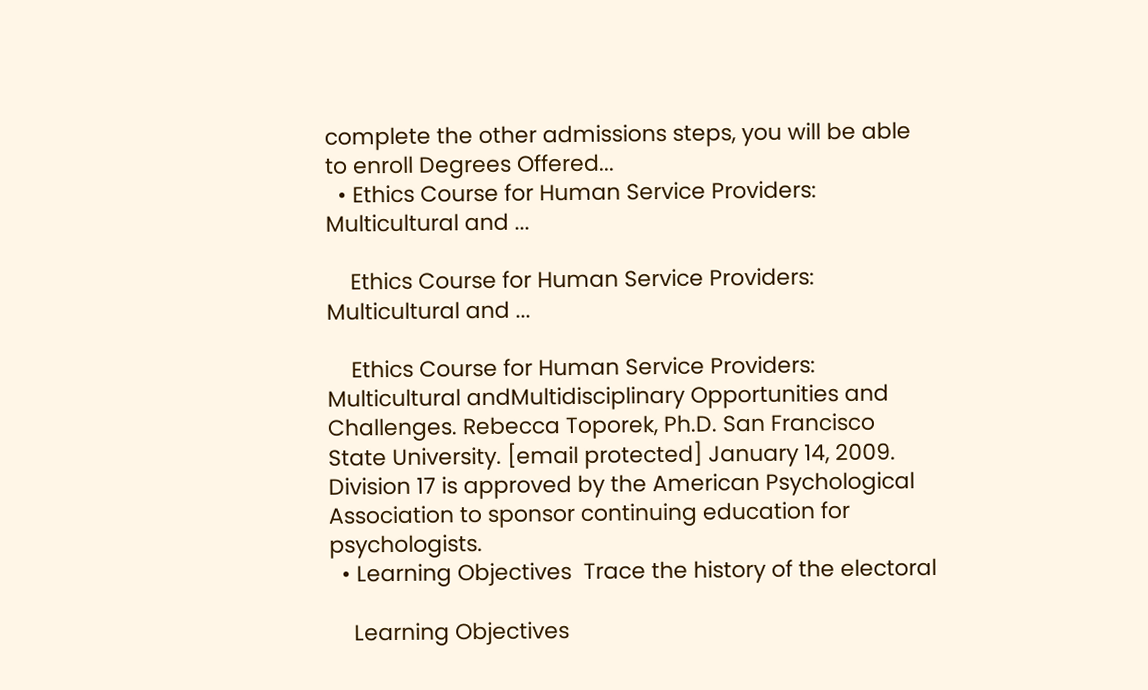complete the other admissions steps, you will be able to enroll Degrees Offered...
  • Ethics Course for Human Service Providers: Multicultural and ...

    Ethics Course for Human Service Providers: Multicultural and ...

    Ethics Course for Human Service Providers: Multicultural andMultidisciplinary Opportunities and Challenges. Rebecca Toporek, Ph.D. San Francisco State University. [email protected] January 14, 2009. Division 17 is approved by the American Psychological Association to sponsor continuing education for psychologists.
  • Learning Objectives  Trace the history of the electoral

    Learning Objectives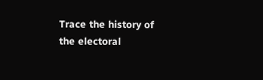Trace the history of the electoral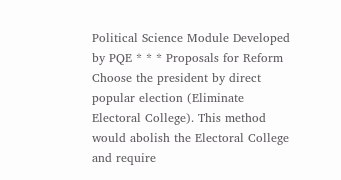Political Science Module Developed by PQE * * * Proposals for Reform Choose the president by direct popular election (Eliminate Electoral College). This method would abolish the Electoral College and require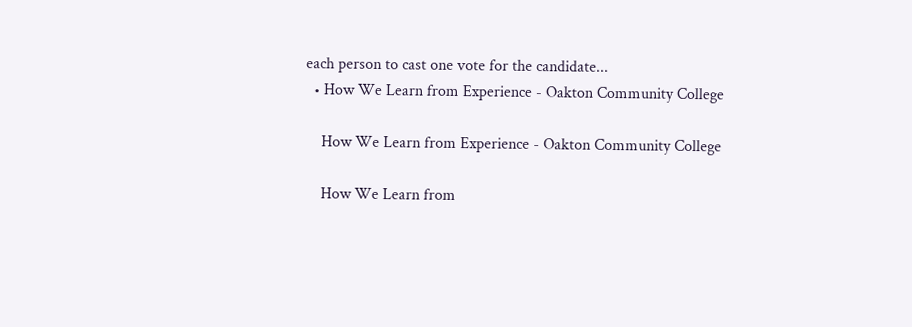each person to cast one vote for the candidate...
  • How We Learn from Experience - Oakton Community College

    How We Learn from Experience - Oakton Community College

    How We Learn from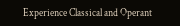Experience Classical and Operant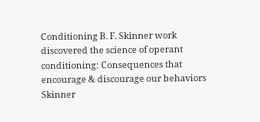Conditioning B. F. Skinner work discovered the science of operant conditioning: Consequences that encourage & discourage our behaviors Skinner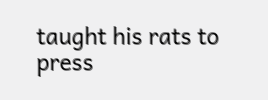taught his rats to press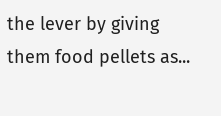the lever by giving them food pellets as...